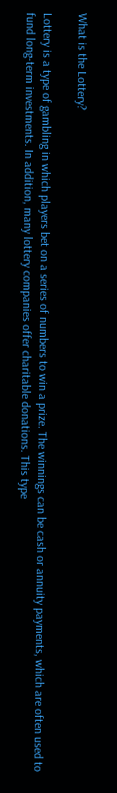What is the Lottery?

Lottery is a type of gambling in which players bet on a series of numbers to win a prize. The winnings can be cash or annuity payments, which are often used to fund long-term investments. In addition, many lottery companies offer charitable donations. This type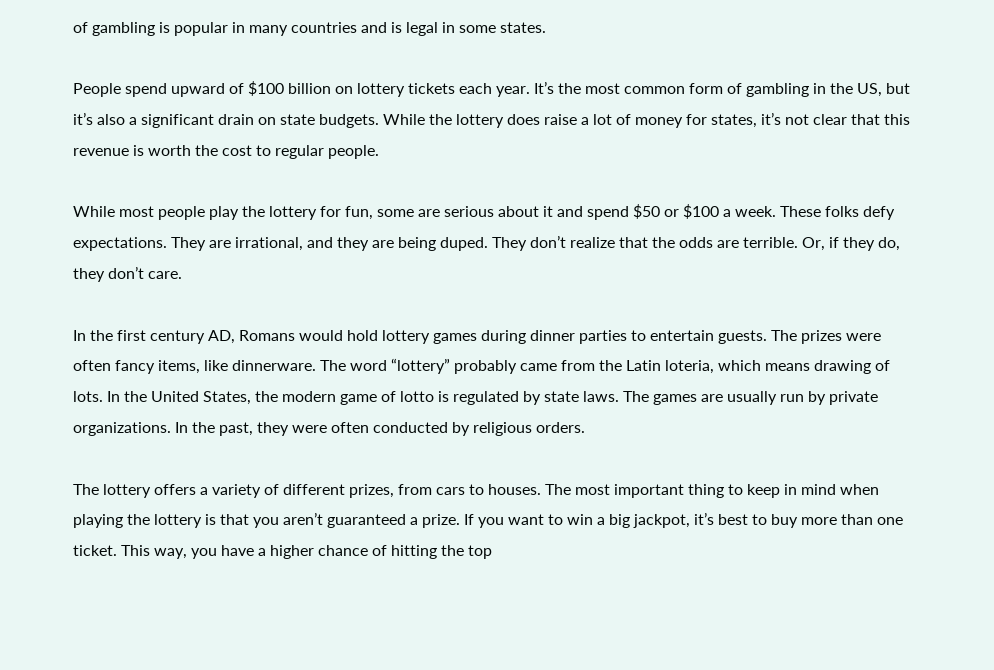of gambling is popular in many countries and is legal in some states.

People spend upward of $100 billion on lottery tickets each year. It’s the most common form of gambling in the US, but it’s also a significant drain on state budgets. While the lottery does raise a lot of money for states, it’s not clear that this revenue is worth the cost to regular people.

While most people play the lottery for fun, some are serious about it and spend $50 or $100 a week. These folks defy expectations. They are irrational, and they are being duped. They don’t realize that the odds are terrible. Or, if they do, they don’t care.

In the first century AD, Romans would hold lottery games during dinner parties to entertain guests. The prizes were often fancy items, like dinnerware. The word “lottery” probably came from the Latin loteria, which means drawing of lots. In the United States, the modern game of lotto is regulated by state laws. The games are usually run by private organizations. In the past, they were often conducted by religious orders.

The lottery offers a variety of different prizes, from cars to houses. The most important thing to keep in mind when playing the lottery is that you aren’t guaranteed a prize. If you want to win a big jackpot, it’s best to buy more than one ticket. This way, you have a higher chance of hitting the top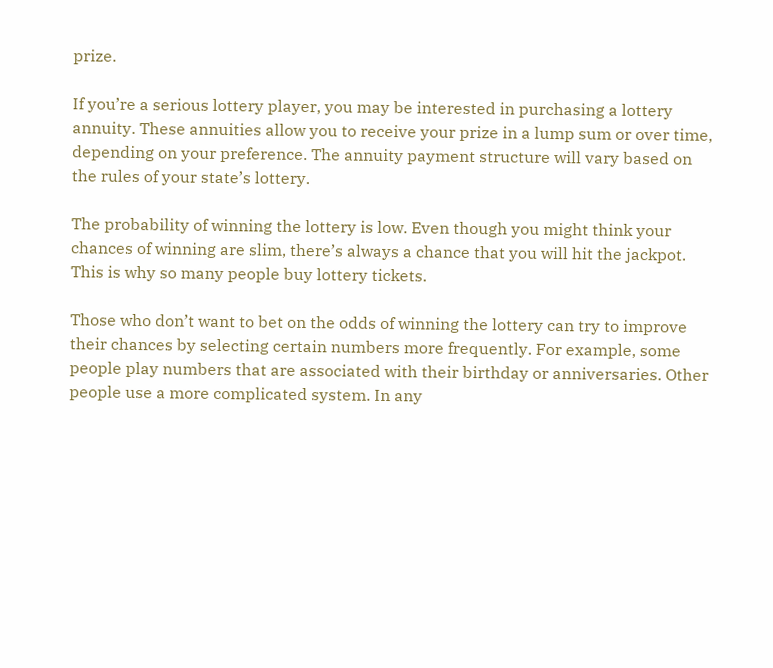prize.

If you’re a serious lottery player, you may be interested in purchasing a lottery annuity. These annuities allow you to receive your prize in a lump sum or over time, depending on your preference. The annuity payment structure will vary based on the rules of your state’s lottery.

The probability of winning the lottery is low. Even though you might think your chances of winning are slim, there’s always a chance that you will hit the jackpot. This is why so many people buy lottery tickets.

Those who don’t want to bet on the odds of winning the lottery can try to improve their chances by selecting certain numbers more frequently. For example, some people play numbers that are associated with their birthday or anniversaries. Other people use a more complicated system. In any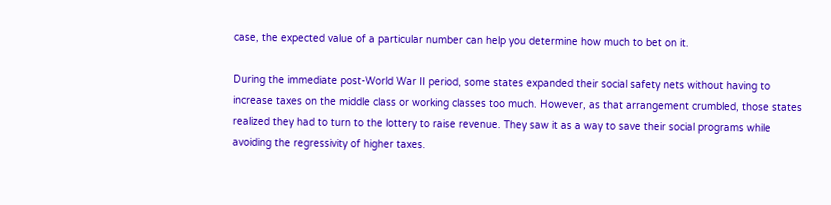case, the expected value of a particular number can help you determine how much to bet on it.

During the immediate post-World War II period, some states expanded their social safety nets without having to increase taxes on the middle class or working classes too much. However, as that arrangement crumbled, those states realized they had to turn to the lottery to raise revenue. They saw it as a way to save their social programs while avoiding the regressivity of higher taxes.